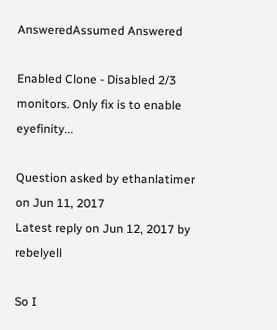AnsweredAssumed Answered

Enabled Clone - Disabled 2/3 monitors. Only fix is to enable eyefinity...

Question asked by ethanlatimer on Jun 11, 2017
Latest reply on Jun 12, 2017 by rebelyell

So I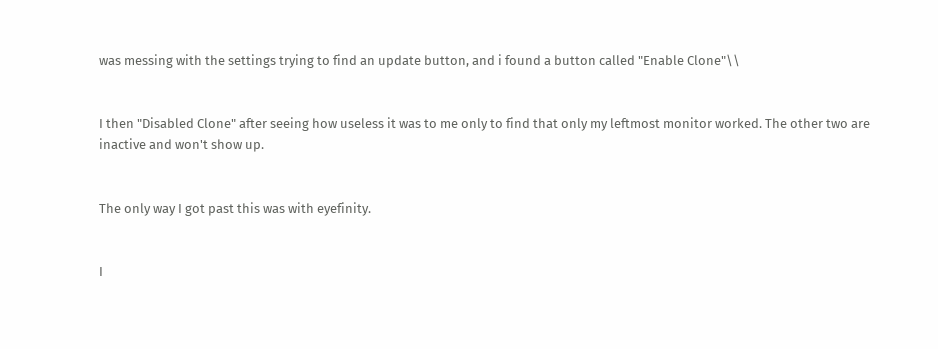was messing with the settings trying to find an update button, and i found a button called "Enable Clone"\\


I then "Disabled Clone" after seeing how useless it was to me only to find that only my leftmost monitor worked. The other two are inactive and won't show up.


The only way I got past this was with eyefinity.


I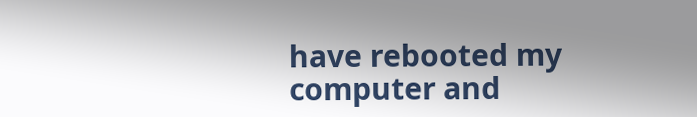have rebooted my computer and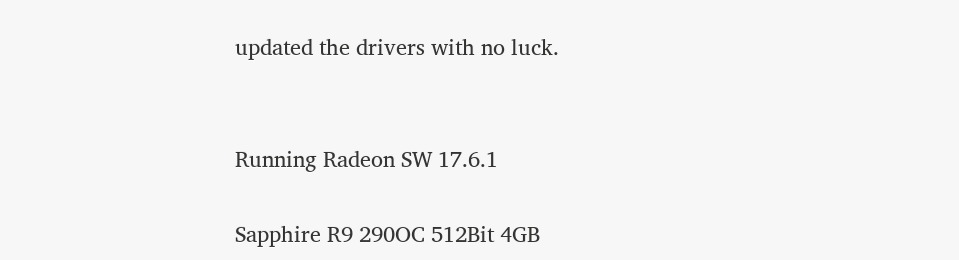updated the drivers with no luck.


Running Radeon SW 17.6.1

Sapphire R9 290OC 512Bit 4GB